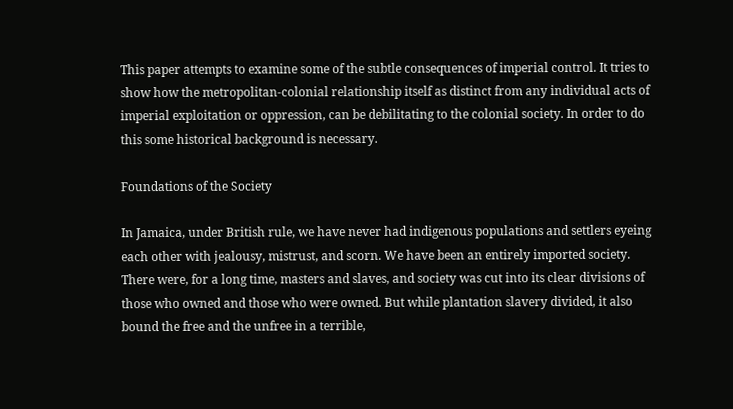This paper attempts to examine some of the subtle consequences of imperial control. It tries to show how the metropolitan-colonial relationship itself as distinct from any individual acts of imperial exploitation or oppression, can be debilitating to the colonial society. In order to do this some historical background is necessary.

Foundations of the Society

In Jamaica, under British rule, we have never had indigenous populations and settlers eyeing each other with jealousy, mistrust, and scorn. We have been an entirely imported society. There were, for a long time, masters and slaves, and society was cut into its clear divisions of those who owned and those who were owned. But while plantation slavery divided, it also bound the free and the unfree in a terrible,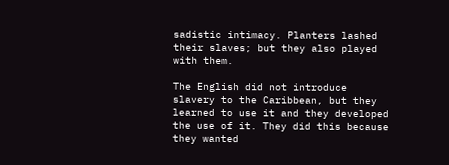sadistic intimacy. Planters lashed their slaves; but they also played with them.

The English did not introduce slavery to the Caribbean, but they learned to use it and they developed the use of it. They did this because they wanted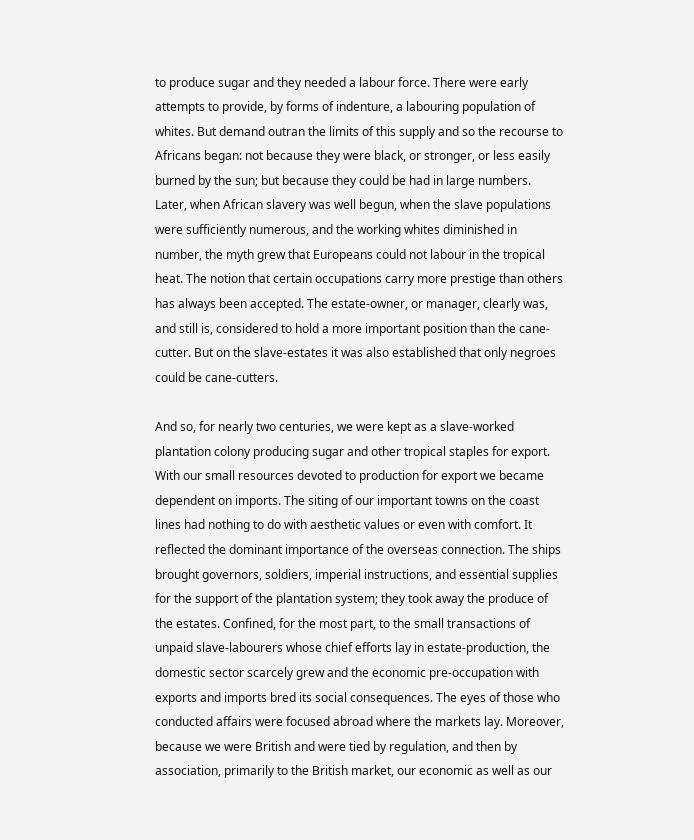to produce sugar and they needed a labour force. There were early attempts to provide, by forms of indenture, a labouring population of whites. But demand outran the limits of this supply and so the recourse to Africans began: not because they were black, or stronger, or less easily burned by the sun; but because they could be had in large numbers. Later, when African slavery was well begun, when the slave populations were sufficiently numerous, and the working whites diminished in number, the myth grew that Europeans could not labour in the tropical heat. The notion that certain occupations carry more prestige than others has always been accepted. The estate-owner, or manager, clearly was, and still is, considered to hold a more important position than the cane-cutter. But on the slave-estates it was also established that only negroes could be cane-cutters.

And so, for nearly two centuries, we were kept as a slave-worked plantation colony producing sugar and other tropical staples for export. With our small resources devoted to production for export we became dependent on imports. The siting of our important towns on the coast lines had nothing to do with aesthetic values or even with comfort. It reflected the dominant importance of the overseas connection. The ships brought governors, soldiers, imperial instructions, and essential supplies for the support of the plantation system; they took away the produce of the estates. Confined, for the most part, to the small transactions of unpaid slave-labourers whose chief efforts lay in estate-production, the domestic sector scarcely grew and the economic pre-occupation with exports and imports bred its social consequences. The eyes of those who conducted affairs were focused abroad where the markets lay. Moreover, because we were British and were tied by regulation, and then by association, primarily to the British market, our economic as well as our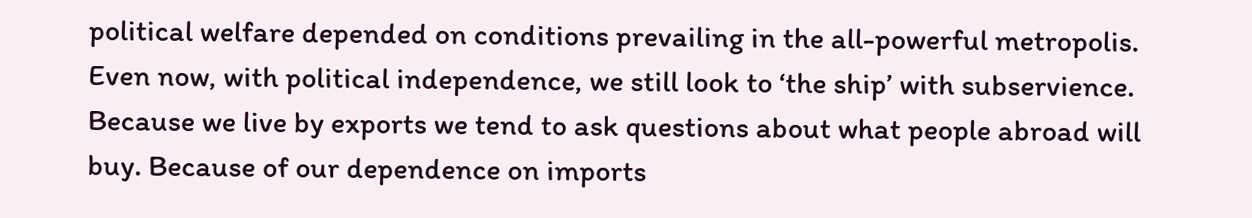political welfare depended on conditions prevailing in the all-powerful metropolis. Even now, with political independence, we still look to ‘the ship’ with subservience. Because we live by exports we tend to ask questions about what people abroad will buy. Because of our dependence on imports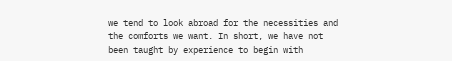we tend to look abroad for the necessities and the comforts we want. In short, we have not been taught by experience to begin with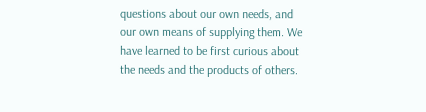questions about our own needs, and our own means of supplying them. We have learned to be first curious about the needs and the products of others.